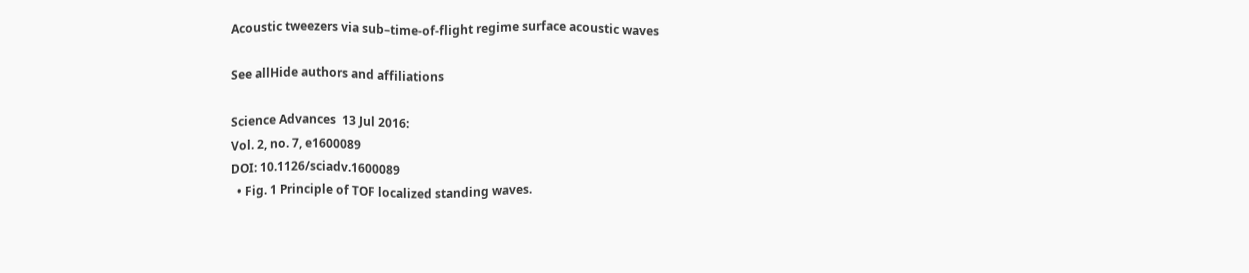Acoustic tweezers via sub–time-of-flight regime surface acoustic waves

See allHide authors and affiliations

Science Advances  13 Jul 2016:
Vol. 2, no. 7, e1600089
DOI: 10.1126/sciadv.1600089
  • Fig. 1 Principle of TOF localized standing waves.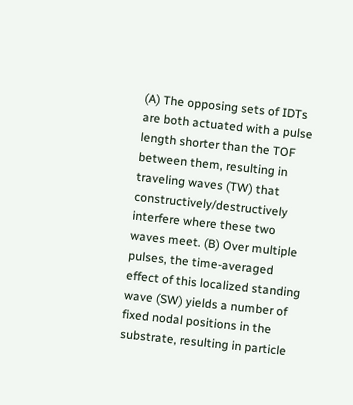(A) The opposing sets of IDTs are both actuated with a pulse length shorter than the TOF between them, resulting in traveling waves (TW) that constructively/destructively interfere where these two waves meet. (B) Over multiple pulses, the time-averaged effect of this localized standing wave (SW) yields a number of fixed nodal positions in the substrate, resulting in particle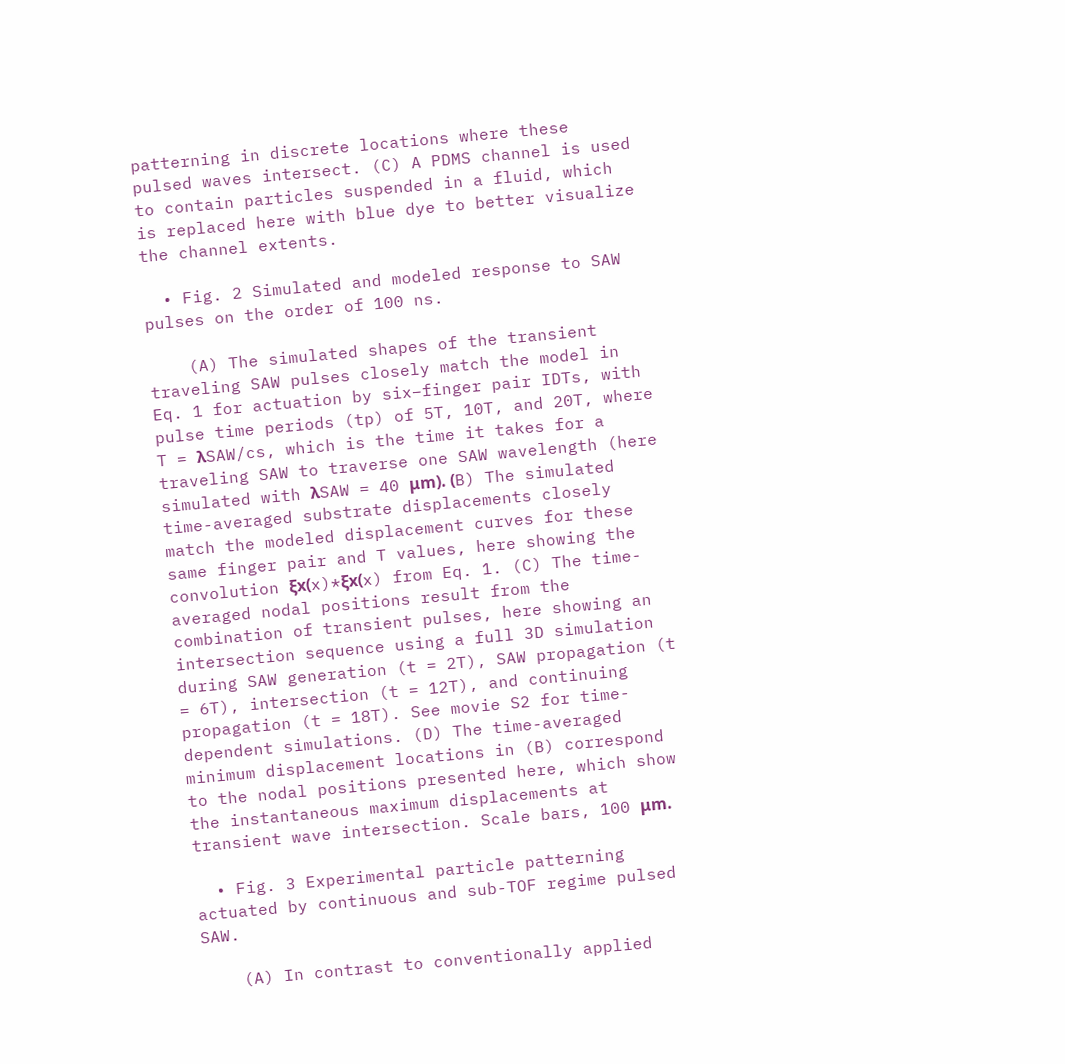patterning in discrete locations where these pulsed waves intersect. (C) A PDMS channel is used to contain particles suspended in a fluid, which is replaced here with blue dye to better visualize the channel extents.

  • Fig. 2 Simulated and modeled response to SAW pulses on the order of 100 ns.

    (A) The simulated shapes of the transient traveling SAW pulses closely match the model in Eq. 1 for actuation by six–finger pair IDTs, with pulse time periods (tp) of 5T, 10T, and 20T, where T = λSAW/cs, which is the time it takes for a traveling SAW to traverse one SAW wavelength (here simulated with λSAW = 40 μm). (B) The simulated time-averaged substrate displacements closely match the modeled displacement curves for these same finger pair and T values, here showing the convolution ξx(x)*ξx(x) from Eq. 1. (C) The time-averaged nodal positions result from the combination of transient pulses, here showing an intersection sequence using a full 3D simulation during SAW generation (t = 2T), SAW propagation (t = 6T), intersection (t = 12T), and continuing propagation (t = 18T). See movie S2 for time-dependent simulations. (D) The time-averaged minimum displacement locations in (B) correspond to the nodal positions presented here, which show the instantaneous maximum displacements at transient wave intersection. Scale bars, 100 μm.

  • Fig. 3 Experimental particle patterning actuated by continuous and sub-TOF regime pulsed SAW.

    (A) In contrast to conventionally applied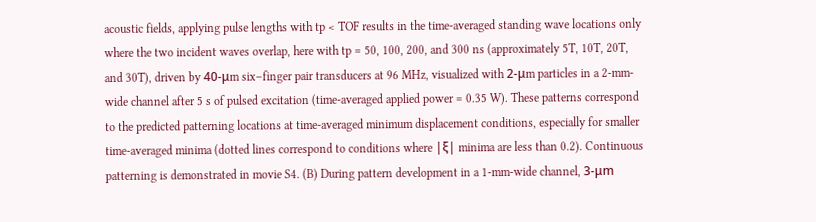acoustic fields, applying pulse lengths with tp < TOF results in the time-averaged standing wave locations only where the two incident waves overlap, here with tp = 50, 100, 200, and 300 ns (approximately 5T, 10T, 20T, and 30T), driven by 40-μm six–finger pair transducers at 96 MHz, visualized with 2-μm particles in a 2-mm-wide channel after 5 s of pulsed excitation (time-averaged applied power = 0.35 W). These patterns correspond to the predicted patterning locations at time-averaged minimum displacement conditions, especially for smaller time-averaged minima (dotted lines correspond to conditions where |ξ| minima are less than 0.2). Continuous patterning is demonstrated in movie S4. (B) During pattern development in a 1-mm-wide channel, 3-μm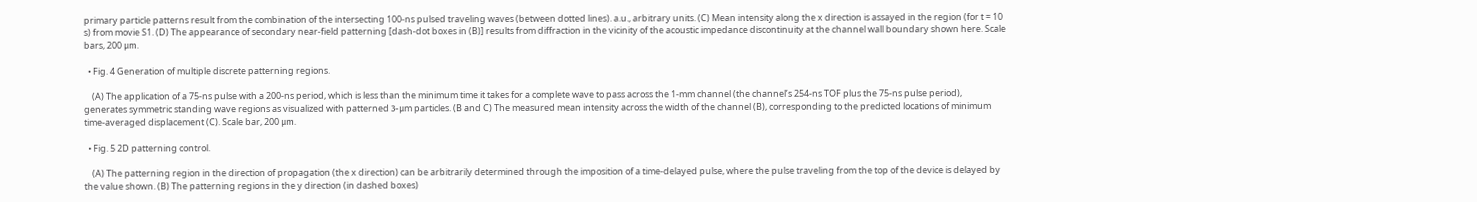primary particle patterns result from the combination of the intersecting 100-ns pulsed traveling waves (between dotted lines). a.u., arbitrary units. (C) Mean intensity along the x direction is assayed in the region (for t = 10 s) from movie S1. (D) The appearance of secondary near-field patterning [dash-dot boxes in (B)] results from diffraction in the vicinity of the acoustic impedance discontinuity at the channel wall boundary shown here. Scale bars, 200 μm.

  • Fig. 4 Generation of multiple discrete patterning regions.

    (A) The application of a 75-ns pulse with a 200-ns period, which is less than the minimum time it takes for a complete wave to pass across the 1-mm channel (the channel’s 254-ns TOF plus the 75-ns pulse period), generates symmetric standing wave regions as visualized with patterned 3-μm particles. (B and C) The measured mean intensity across the width of the channel (B), corresponding to the predicted locations of minimum time-averaged displacement (C). Scale bar, 200 μm.

  • Fig. 5 2D patterning control.

    (A) The patterning region in the direction of propagation (the x direction) can be arbitrarily determined through the imposition of a time-delayed pulse, where the pulse traveling from the top of the device is delayed by the value shown. (B) The patterning regions in the y direction (in dashed boxes)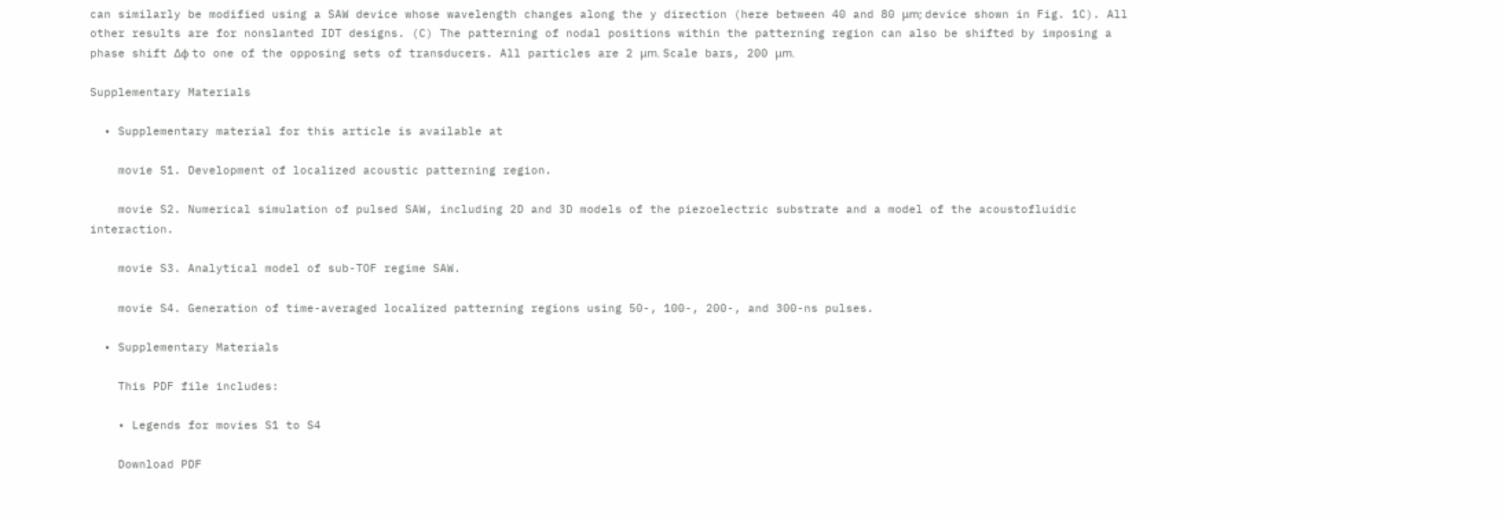can similarly be modified using a SAW device whose wavelength changes along the y direction (here between 40 and 80 μm; device shown in Fig. 1C). All other results are for nonslanted IDT designs. (C) The patterning of nodal positions within the patterning region can also be shifted by imposing a phase shift Δφ to one of the opposing sets of transducers. All particles are 2 μm. Scale bars, 200 μm.

Supplementary Materials

  • Supplementary material for this article is available at

    movie S1. Development of localized acoustic patterning region.

    movie S2. Numerical simulation of pulsed SAW, including 2D and 3D models of the piezoelectric substrate and a model of the acoustofluidic interaction.

    movie S3. Analytical model of sub-TOF regime SAW.

    movie S4. Generation of time-averaged localized patterning regions using 50-, 100-, 200-, and 300-ns pulses.

  • Supplementary Materials

    This PDF file includes:

    • Legends for movies S1 to S4

    Download PDF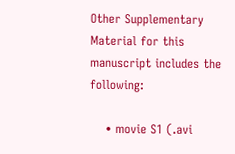Other Supplementary Material for this manuscript includes the following:

    • movie S1 (.avi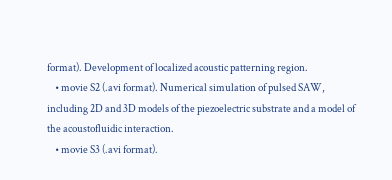format). Development of localized acoustic patterning region.
    • movie S2 (.avi format). Numerical simulation of pulsed SAW, including 2D and 3D models of the piezoelectric substrate and a model of the acoustofluidic interaction.
    • movie S3 (.avi format).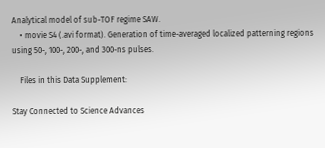Analytical model of sub-TOF regime SAW.
    • movie S4 (.avi format). Generation of time-averaged localized patterning regions using 50-, 100-, 200-, and 300-ns pulses.

    Files in this Data Supplement:

Stay Connected to Science Advances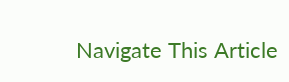Navigate This Article